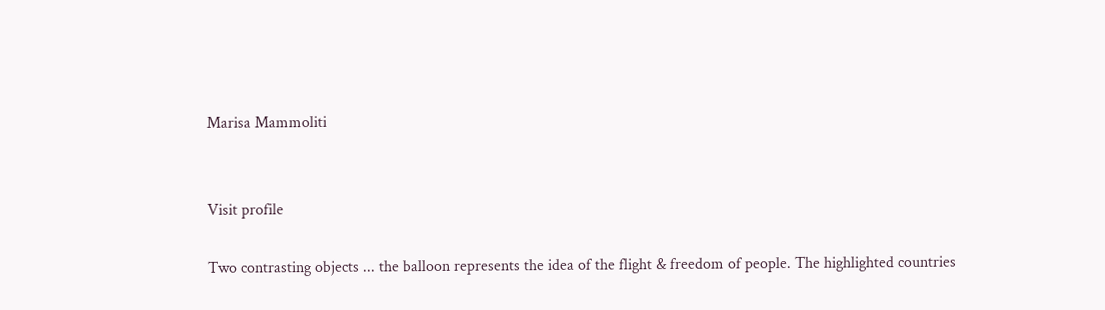Marisa Mammoliti


Visit profile

Two contrasting objects ... the balloon represents the idea of the flight & freedom of people. The highlighted countries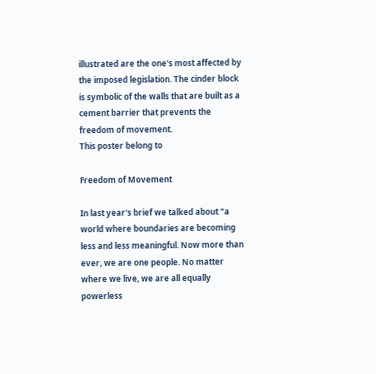illustrated are the one's most affected by the imposed legislation. The cinder block is symbolic of the walls that are built as a cement barrier that prevents the freedom of movement.
This poster belong to

Freedom of Movement

In last year's brief we talked about "a world where boundaries are becoming less and less meaningful. Now more than ever, we are one people. No matter where we live, we are all equally powerless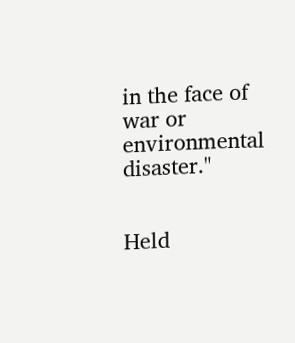in the face of war or environmental disaster."


Held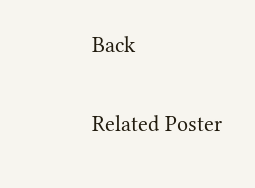Back


Related Poster